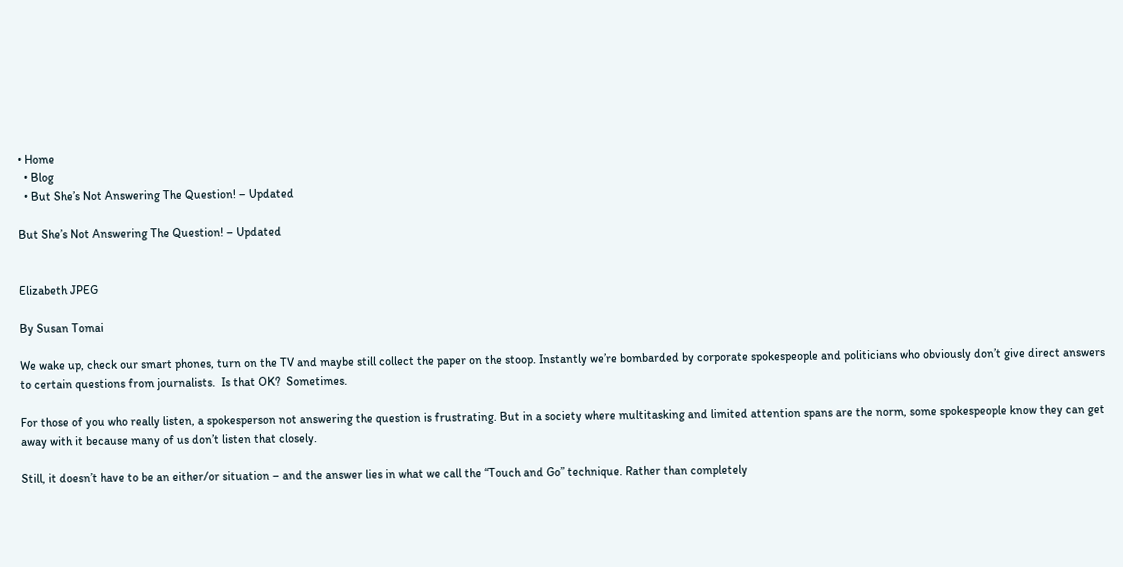• Home
  • Blog
  • But She’s Not Answering The Question! – Updated

But She’s Not Answering The Question! – Updated


Elizabeth JPEG

By Susan Tomai

We wake up, check our smart phones, turn on the TV and maybe still collect the paper on the stoop. Instantly we’re bombarded by corporate spokespeople and politicians who obviously don’t give direct answers to certain questions from journalists.  Is that OK?  Sometimes.

For those of you who really listen, a spokesperson not answering the question is frustrating. But in a society where multitasking and limited attention spans are the norm, some spokespeople know they can get away with it because many of us don’t listen that closely.

Still, it doesn’t have to be an either/or situation – and the answer lies in what we call the “Touch and Go” technique. Rather than completely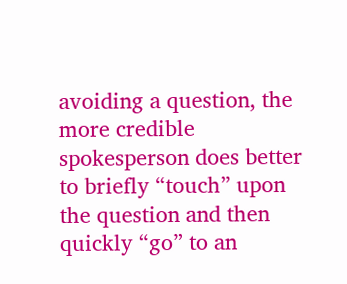avoiding a question, the more credible spokesperson does better to briefly “touch” upon the question and then quickly “go” to an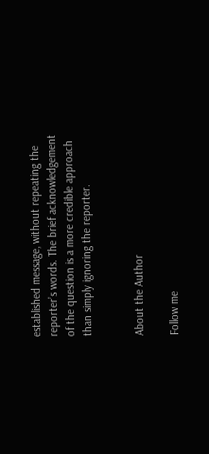established message, without repeating the reporter’s words. The brief acknowledgement of the question is a more credible approach than simply ignoring the reporter.


About the Author

Follow me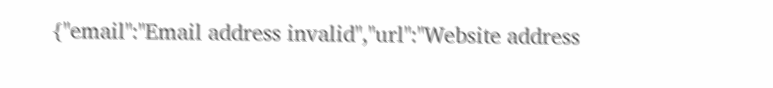{"email":"Email address invalid","url":"Website address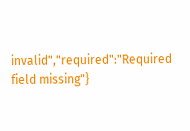invalid","required":"Required field missing"}